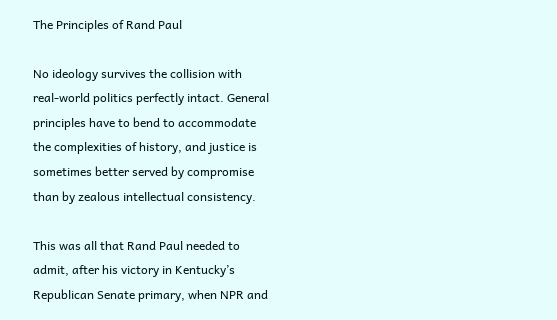The Principles of Rand Paul

No ideology survives the collision with real-world politics perfectly intact. General principles have to bend to accommodate the complexities of history, and justice is sometimes better served by compromise than by zealous intellectual consistency.

This was all that Rand Paul needed to admit, after his victory in Kentucky’s Republican Senate primary, when NPR and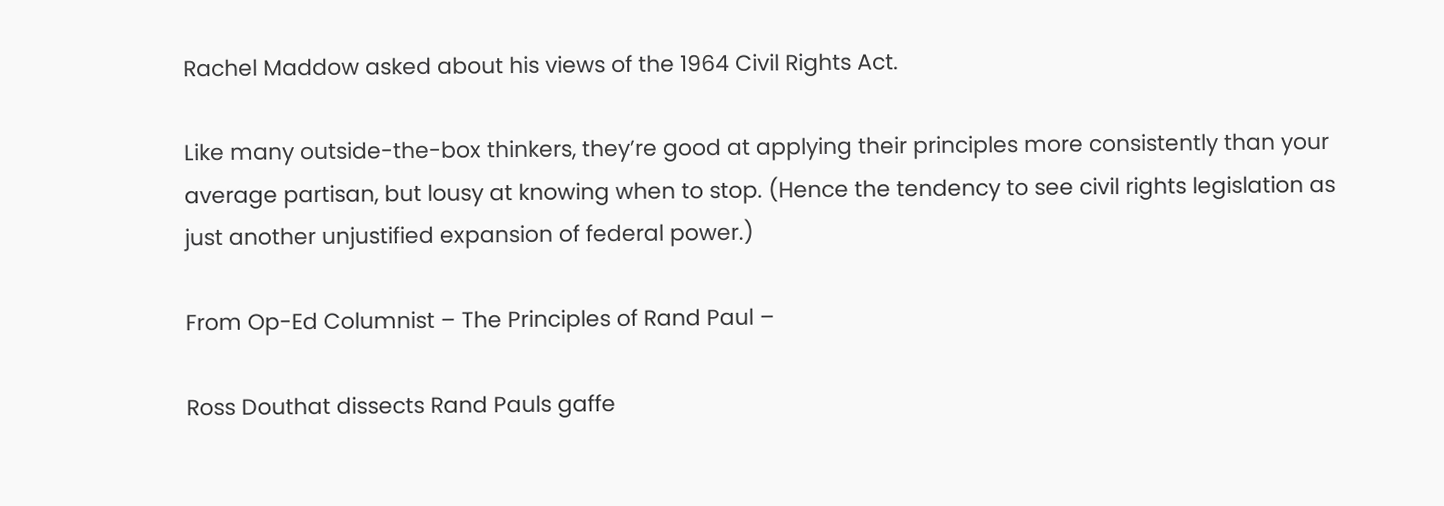Rachel Maddow asked about his views of the 1964 Civil Rights Act.

Like many outside-the-box thinkers, they’re good at applying their principles more consistently than your average partisan, but lousy at knowing when to stop. (Hence the tendency to see civil rights legislation as just another unjustified expansion of federal power.)

From Op-Ed Columnist – The Principles of Rand Paul –

Ross Douthat dissects Rand Pauls gaffe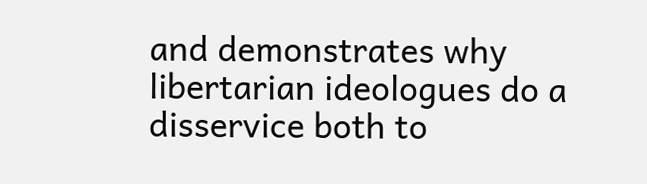and demonstrates why libertarian ideologues do a disservice both to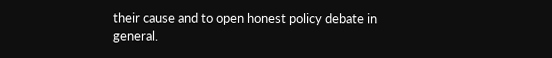their cause and to open honest policy debate in general.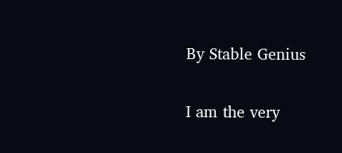By Stable Genius

I am the very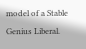model of a Stable Genius Liberal.